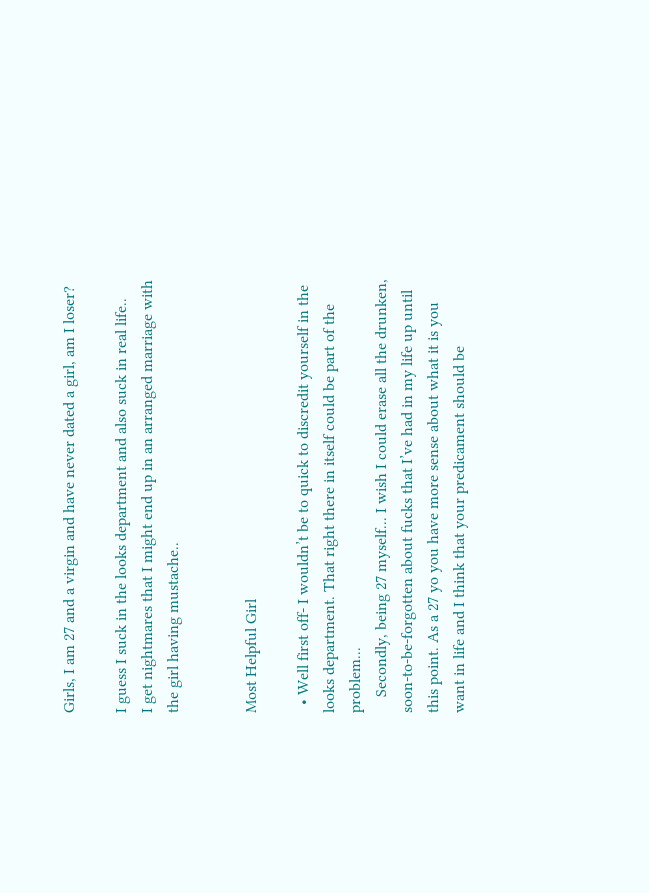Girls, I am 27 and a virgin and have never dated a girl, am I loser?

I guess I suck in the looks department and also suck in real life..
I get nightmares that I might end up in an arranged marriage with the girl having mustache..


Most Helpful Girl

  • Well first off- I wouldn’t be to quick to discredit yourself in the looks department. That right there in itself could be part of the problem...
    Secondly, being 27 myself... I wish I could erase all the drunken, soon-to-be-forgotten about fucks that I’ve had in my life up until this point. As a 27 yo you have more sense about what it is you want in life and I think that your predicament should be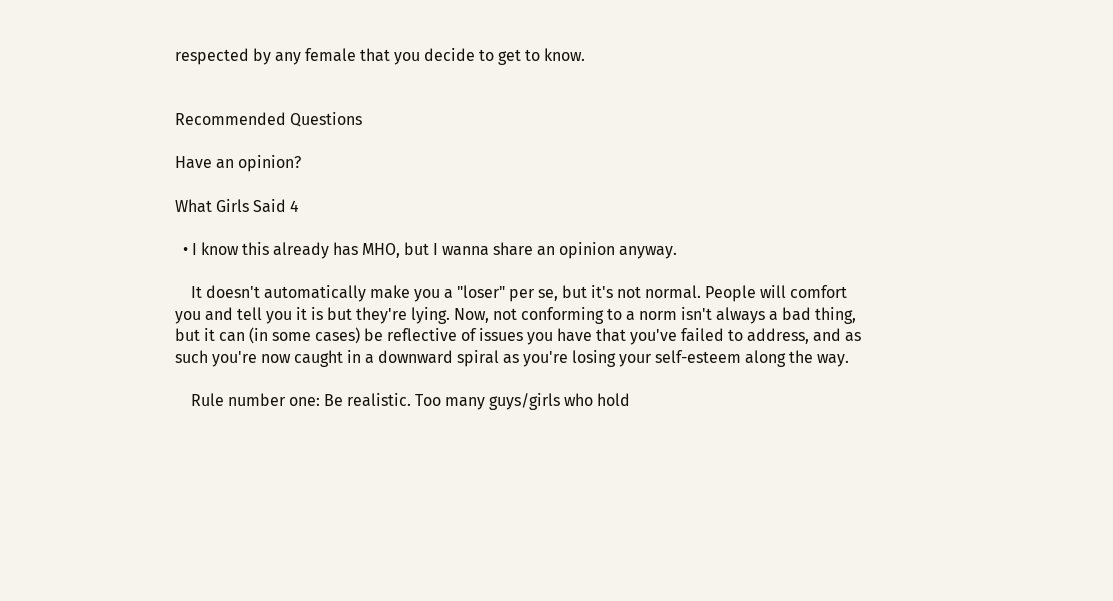respected by any female that you decide to get to know.


Recommended Questions

Have an opinion?

What Girls Said 4

  • I know this already has MHO, but I wanna share an opinion anyway.

    It doesn't automatically make you a "loser" per se, but it's not normal. People will comfort you and tell you it is but they're lying. Now, not conforming to a norm isn't always a bad thing, but it can (in some cases) be reflective of issues you have that you've failed to address, and as such you're now caught in a downward spiral as you're losing your self-esteem along the way.

    Rule number one: Be realistic. Too many guys/girls who hold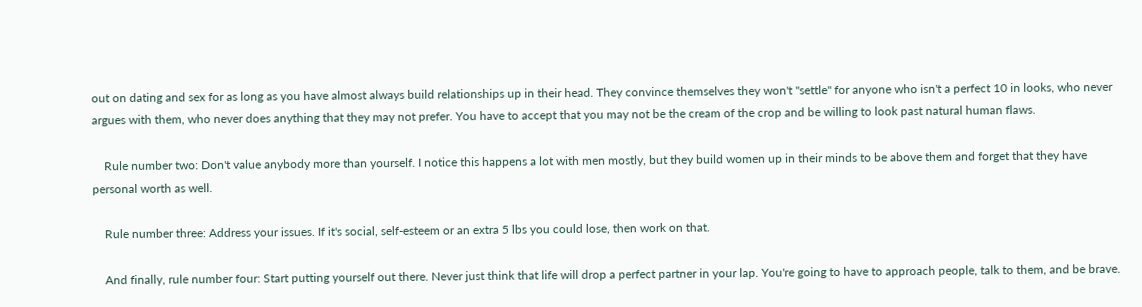out on dating and sex for as long as you have almost always build relationships up in their head. They convince themselves they won't "settle" for anyone who isn't a perfect 10 in looks, who never argues with them, who never does anything that they may not prefer. You have to accept that you may not be the cream of the crop and be willing to look past natural human flaws.

    Rule number two: Don't value anybody more than yourself. I notice this happens a lot with men mostly, but they build women up in their minds to be above them and forget that they have personal worth as well.

    Rule number three: Address your issues. If it's social, self-esteem or an extra 5 lbs you could lose, then work on that.

    And finally, rule number four: Start putting yourself out there. Never just think that life will drop a perfect partner in your lap. You're going to have to approach people, talk to them, and be brave.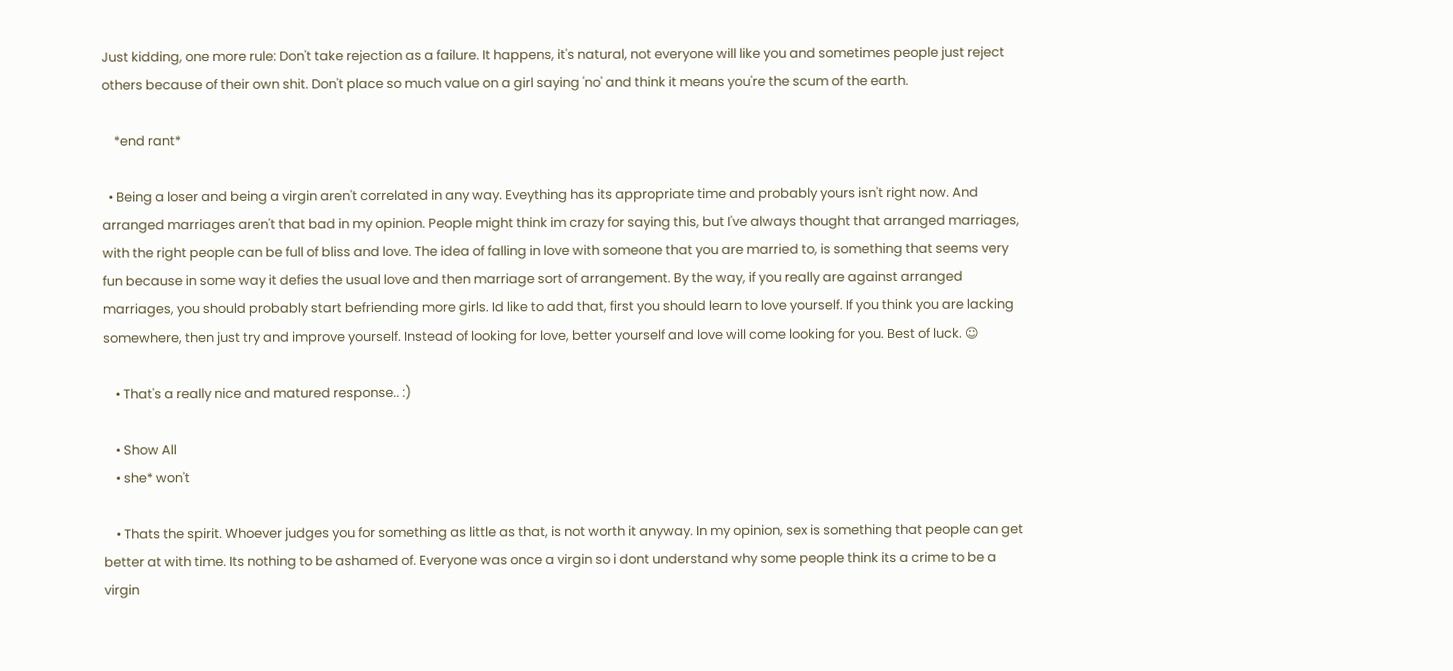Just kidding, one more rule: Don't take rejection as a failure. It happens, it's natural, not everyone will like you and sometimes people just reject others because of their own shit. Don't place so much value on a girl saying 'no' and think it means you're the scum of the earth.

    *end rant*

  • Being a loser and being a virgin aren't correlated in any way. Eveything has its appropriate time and probably yours isn't right now. And arranged marriages aren't that bad in my opinion. People might think im crazy for saying this, but I've always thought that arranged marriages, with the right people can be full of bliss and love. The idea of falling in love with someone that you are married to, is something that seems very fun because in some way it defies the usual love and then marriage sort of arrangement. By the way, if you really are against arranged marriages, you should probably start befriending more girls. Id like to add that, first you should learn to love yourself. If you think you are lacking somewhere, then just try and improve yourself. Instead of looking for love, better yourself and love will come looking for you. Best of luck. ☺

    • That's a really nice and matured response.. :)

    • Show All
    • she* won't

    • Thats the spirit. Whoever judges you for something as little as that, is not worth it anyway. In my opinion, sex is something that people can get better at with time. Its nothing to be ashamed of. Everyone was once a virgin so i dont understand why some people think its a crime to be a virgin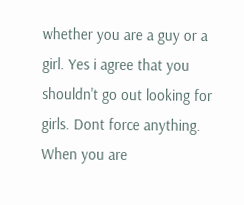whether you are a guy or a girl. Yes i agree that you shouldn't go out looking for girls. Dont force anything. When you are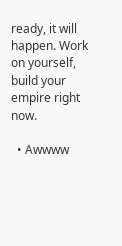ready, it will happen. Work on yourself, build your empire right now.

  • Awwww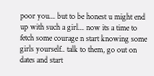poor you... but to be honest u might end up with such a girl... now its a time to fetch some courage n start knowing some girls yourself.. talk to them, go out on dates and start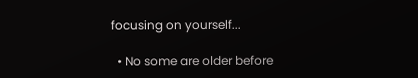focusing on yourself...

  • No some are older before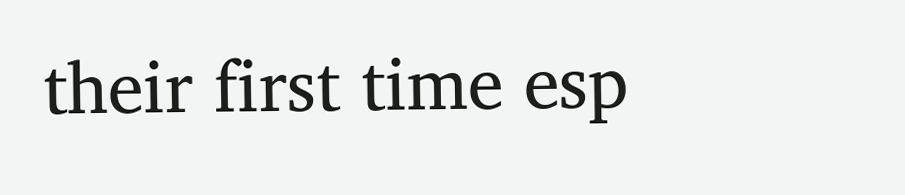their first time esp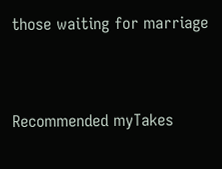those waiting for marriage


Recommended myTakes